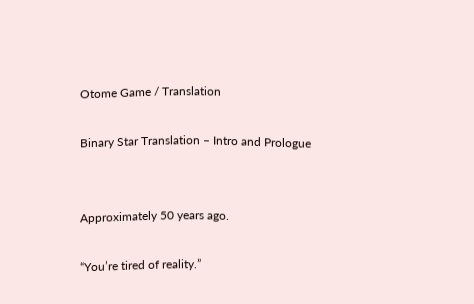Otome Game / Translation

Binary Star Translation – Intro and Prologue


Approximately 50 years ago.

“You’re tired of reality.”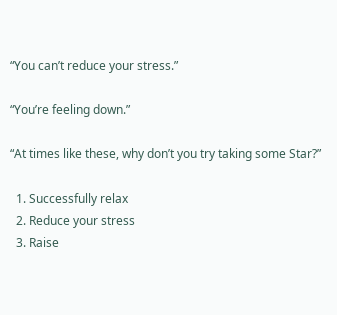“You can’t reduce your stress.”

“You’re feeling down.”

“At times like these, why don’t you try taking some Star?”

  1. Successfully relax
  2. Reduce your stress
  3. Raise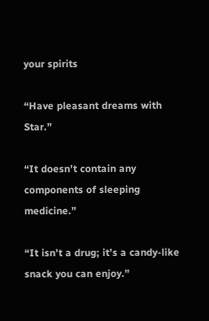your spirits

“Have pleasant dreams with Star.”

“It doesn’t contain any components of sleeping medicine.”

“It isn’t a drug; it’s a candy-like snack you can enjoy.”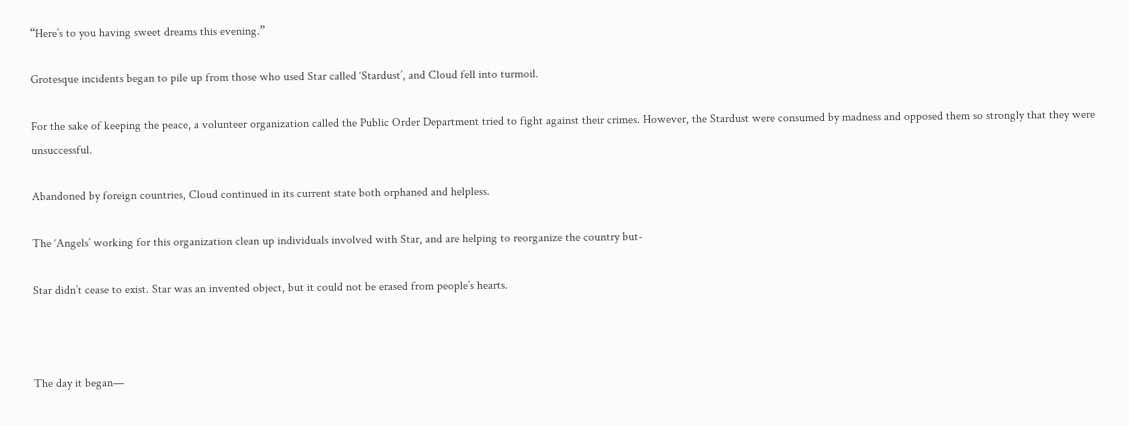“Here’s to you having sweet dreams this evening.”

Grotesque incidents began to pile up from those who used Star called ‘Stardust’, and Cloud fell into turmoil.

For the sake of keeping the peace, a volunteer organization called the Public Order Department tried to fight against their crimes. However, the Stardust were consumed by madness and opposed them so strongly that they were unsuccessful.

Abandoned by foreign countries, Cloud continued in its current state both orphaned and helpless.

The ‘Angels’ working for this organization clean up individuals involved with Star, and are helping to reorganize the country but-

Star didn’t cease to exist. Star was an invented object, but it could not be erased from people’s hearts.



The day it began—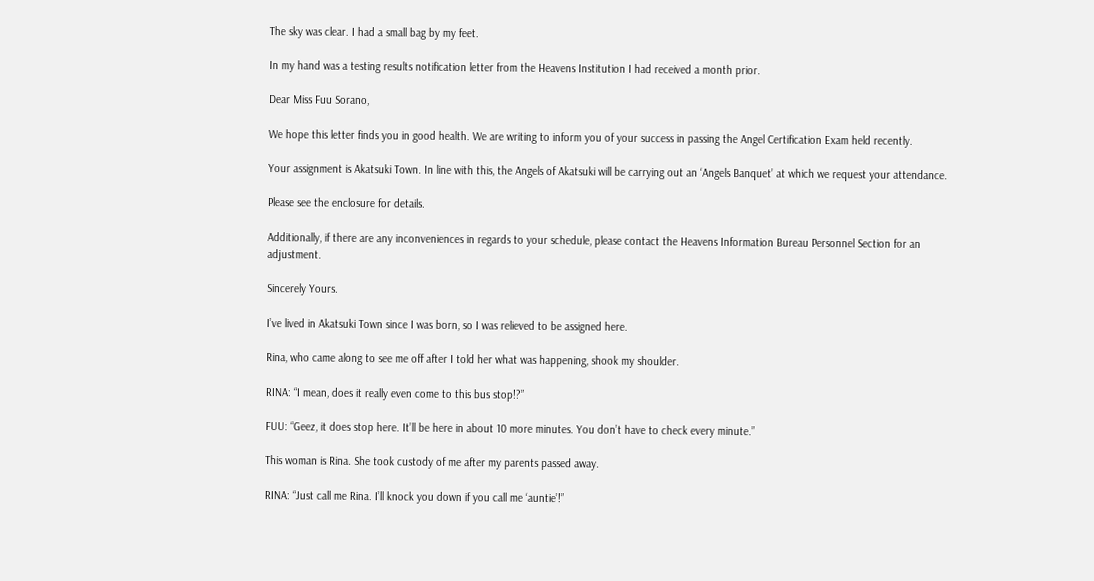The sky was clear. I had a small bag by my feet.

In my hand was a testing results notification letter from the Heavens Institution I had received a month prior.

Dear Miss Fuu Sorano,

We hope this letter finds you in good health. We are writing to inform you of your success in passing the Angel Certification Exam held recently.

Your assignment is Akatsuki Town. In line with this, the Angels of Akatsuki will be carrying out an ‘Angels Banquet’ at which we request your attendance.

Please see the enclosure for details.

Additionally, if there are any inconveniences in regards to your schedule, please contact the Heavens Information Bureau Personnel Section for an adjustment.

Sincerely Yours.

I’ve lived in Akatsuki Town since I was born, so I was relieved to be assigned here.

Rina, who came along to see me off after I told her what was happening, shook my shoulder.

RINA: “I mean, does it really even come to this bus stop!?”

FUU: “Geez, it does stop here. It’ll be here in about 10 more minutes. You don’t have to check every minute.”

This woman is Rina. She took custody of me after my parents passed away.

RINA: “Just call me Rina. I’ll knock you down if you call me ‘auntie’!”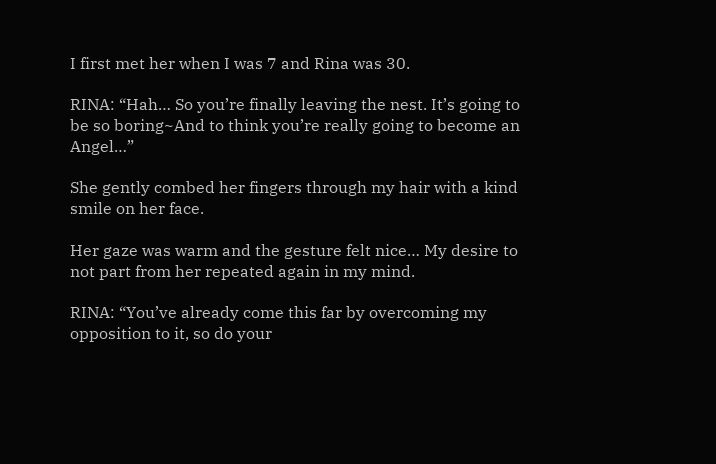I first met her when I was 7 and Rina was 30.

RINA: “Hah… So you’re finally leaving the nest. It’s going to be so boring~And to think you’re really going to become an Angel…”

She gently combed her fingers through my hair with a kind smile on her face.

Her gaze was warm and the gesture felt nice… My desire to not part from her repeated again in my mind.

RINA: “You’ve already come this far by overcoming my opposition to it, so do your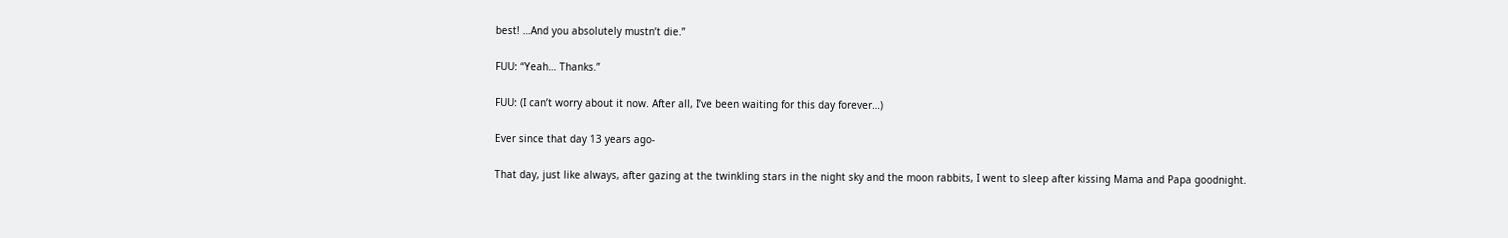best! …And you absolutely mustn’t die.”

FUU: “Yeah… Thanks.”

FUU: (I can’t worry about it now. After all, I’ve been waiting for this day forever…)

Ever since that day 13 years ago-

That day, just like always, after gazing at the twinkling stars in the night sky and the moon rabbits, I went to sleep after kissing Mama and Papa goodnight.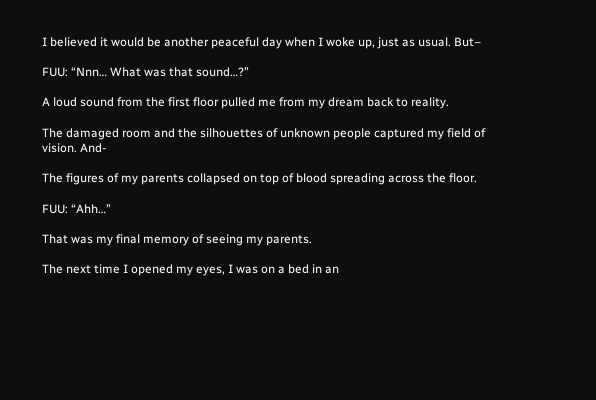I believed it would be another peaceful day when I woke up, just as usual. But–

FUU: “Nnn… What was that sound…?”

A loud sound from the first floor pulled me from my dream back to reality.

The damaged room and the silhouettes of unknown people captured my field of vision. And-

The figures of my parents collapsed on top of blood spreading across the floor.

FUU: “Ahh…”

That was my final memory of seeing my parents.

The next time I opened my eyes, I was on a bed in an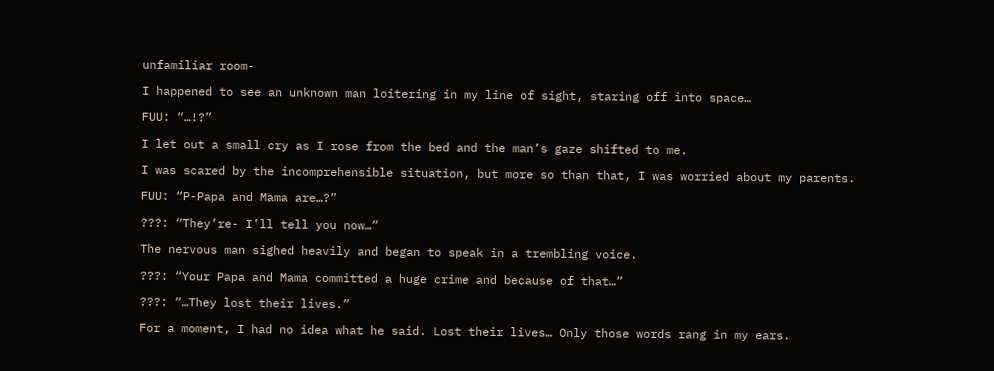unfamiliar room-

I happened to see an unknown man loitering in my line of sight, staring off into space…

FUU: “…!?”

I let out a small cry as I rose from the bed and the man’s gaze shifted to me.

I was scared by the incomprehensible situation, but more so than that, I was worried about my parents.

FUU: “P-Papa and Mama are…?”

???: “They’re- I’ll tell you now…”

The nervous man sighed heavily and began to speak in a trembling voice.

???: “Your Papa and Mama committed a huge crime and because of that…”

???: “…They lost their lives.”

For a moment, I had no idea what he said. Lost their lives… Only those words rang in my ears.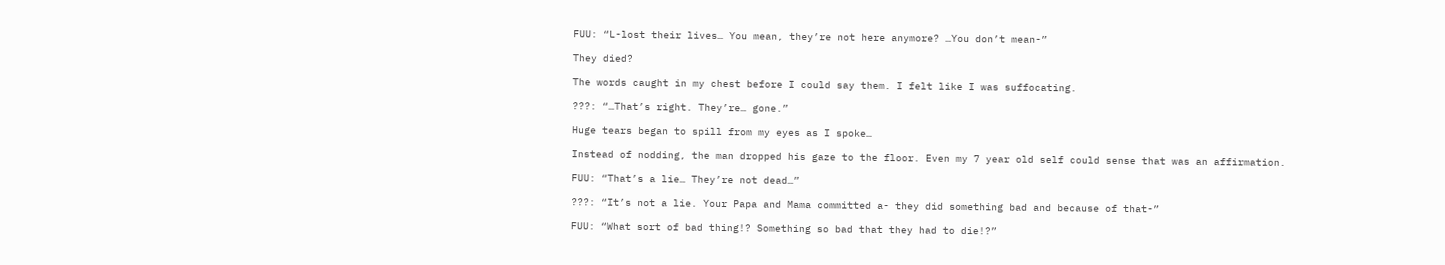FUU: “L-lost their lives… You mean, they’re not here anymore? …You don’t mean-”

They died?

The words caught in my chest before I could say them. I felt like I was suffocating.

???: “…That’s right. They’re… gone.”

Huge tears began to spill from my eyes as I spoke…

Instead of nodding, the man dropped his gaze to the floor. Even my 7 year old self could sense that was an affirmation.

FUU: “That’s a lie… They’re not dead…”

???: “It’s not a lie. Your Papa and Mama committed a- they did something bad and because of that-”

FUU: “What sort of bad thing!? Something so bad that they had to die!?”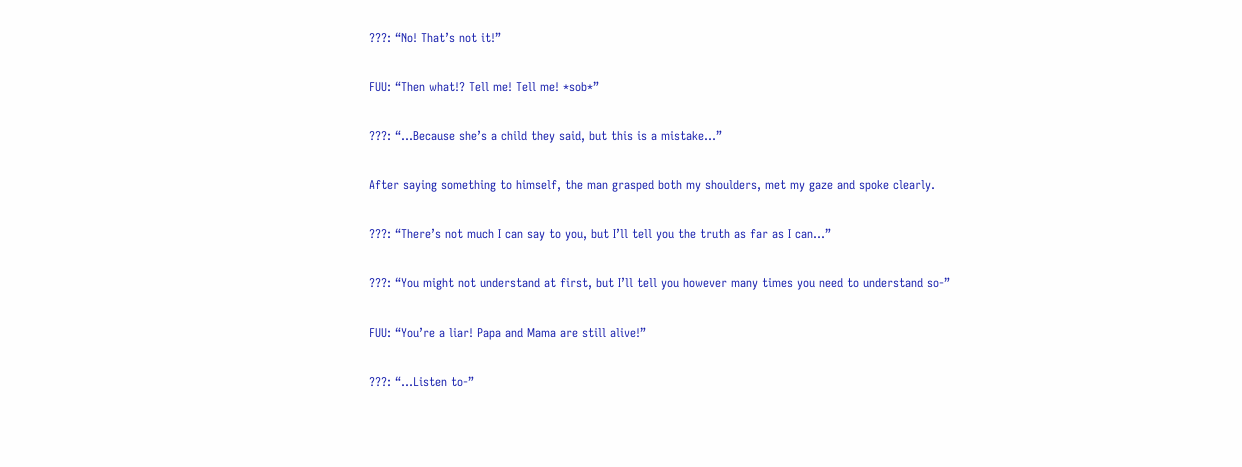???: “No! That’s not it!”

FUU: “Then what!? Tell me! Tell me! *sob*”

???: “…Because she’s a child they said, but this is a mistake…”

After saying something to himself, the man grasped both my shoulders, met my gaze and spoke clearly.

???: “There’s not much I can say to you, but I’ll tell you the truth as far as I can…”

???: “You might not understand at first, but I’ll tell you however many times you need to understand so-”

FUU: “You’re a liar! Papa and Mama are still alive!”

???: “…Listen to-”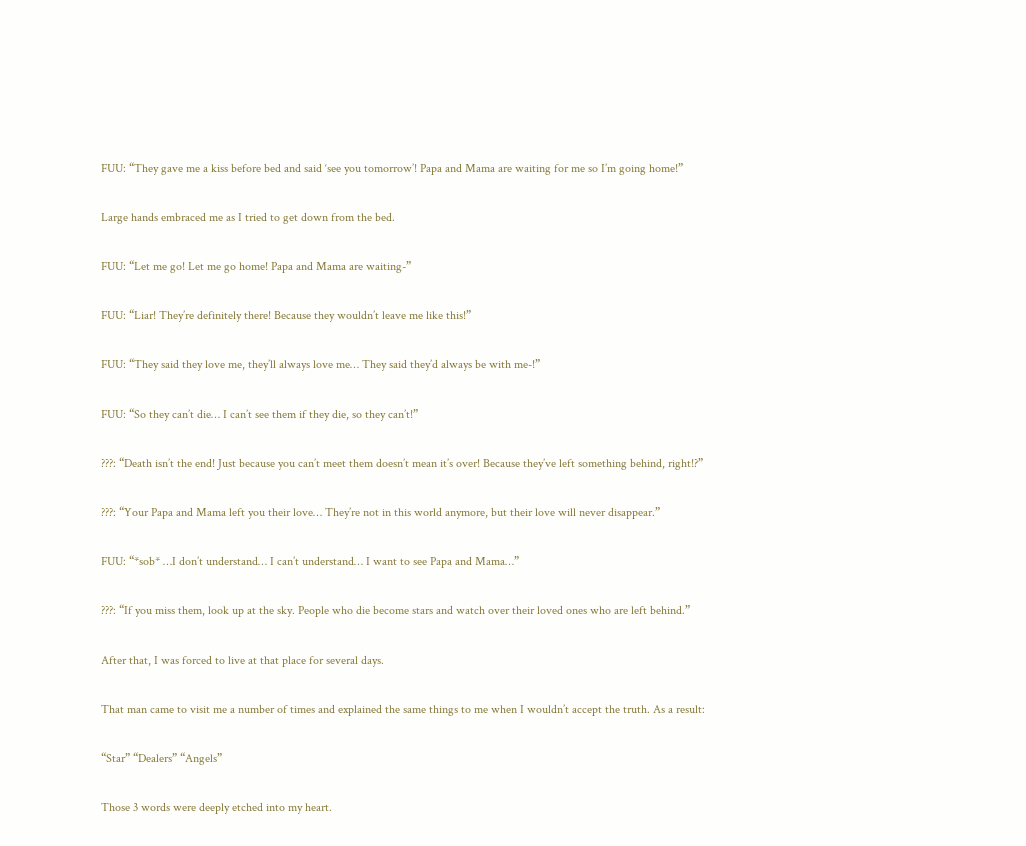FUU: “They gave me a kiss before bed and said ‘see you tomorrow’! Papa and Mama are waiting for me so I’m going home!”

Large hands embraced me as I tried to get down from the bed.

FUU: “Let me go! Let me go home! Papa and Mama are waiting-”

FUU: “Liar! They’re definitely there! Because they wouldn’t leave me like this!”

FUU: “They said they love me, they’ll always love me… They said they’d always be with me-!”

FUU: “So they can’t die… I can’t see them if they die, so they can’t!”

???: “Death isn’t the end! Just because you can’t meet them doesn’t mean it’s over! Because they’ve left something behind, right!?”

???: “Your Papa and Mama left you their love… They’re not in this world anymore, but their love will never disappear.”

FUU: “*sob* …I don’t understand… I can’t understand… I want to see Papa and Mama…”

???: “If you miss them, look up at the sky. People who die become stars and watch over their loved ones who are left behind.”

After that, I was forced to live at that place for several days.

That man came to visit me a number of times and explained the same things to me when I wouldn’t accept the truth. As a result:

“Star” “Dealers” “Angels”

Those 3 words were deeply etched into my heart.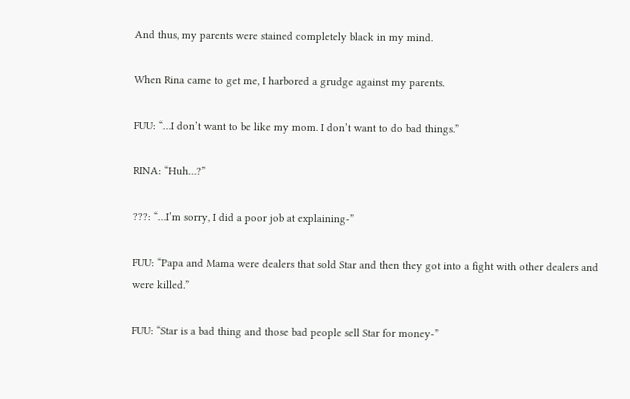And thus, my parents were stained completely black in my mind.

When Rina came to get me, I harbored a grudge against my parents.

FUU: “…I don’t want to be like my mom. I don’t want to do bad things.”

RINA: “Huh…?”

???: “…I’m sorry, I did a poor job at explaining-”

FUU: “Papa and Mama were dealers that sold Star and then they got into a fight with other dealers and were killed.”

FUU: “Star is a bad thing and those bad people sell Star for money-”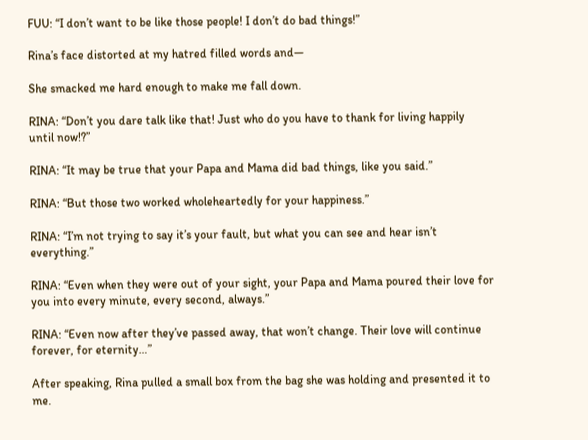FUU: “I don’t want to be like those people! I don’t do bad things!”

Rina’s face distorted at my hatred filled words and—

She smacked me hard enough to make me fall down.

RINA: “Don’t you dare talk like that! Just who do you have to thank for living happily until now!?”

RINA: “It may be true that your Papa and Mama did bad things, like you said.”

RINA: “But those two worked wholeheartedly for your happiness.”

RINA: “I’m not trying to say it’s your fault, but what you can see and hear isn’t everything.”

RINA: “Even when they were out of your sight, your Papa and Mama poured their love for you into every minute, every second, always.”

RINA: “Even now after they’ve passed away, that won’t change. Their love will continue forever, for eternity…”

After speaking, Rina pulled a small box from the bag she was holding and presented it to me.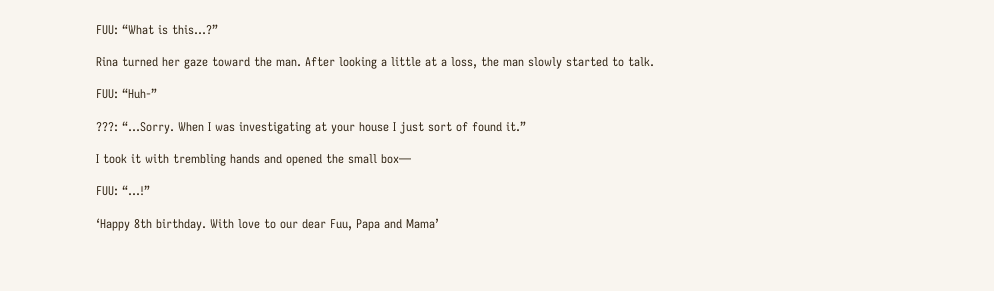FUU: “What is this…?”

Rina turned her gaze toward the man. After looking a little at a loss, the man slowly started to talk.

FUU: “Huh-”

???: “…Sorry. When I was investigating at your house I just sort of found it.”

I took it with trembling hands and opened the small box—

FUU: “…!”

‘Happy 8th birthday. With love to our dear Fuu, Papa and Mama’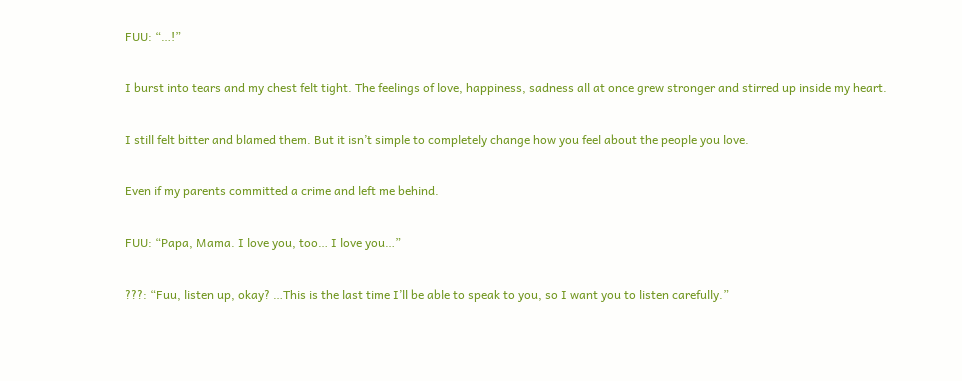FUU: “…!”

I burst into tears and my chest felt tight. The feelings of love, happiness, sadness all at once grew stronger and stirred up inside my heart.

I still felt bitter and blamed them. But it isn’t simple to completely change how you feel about the people you love.

Even if my parents committed a crime and left me behind.

FUU: “Papa, Mama. I love you, too… I love you…”

???: “Fuu, listen up, okay? …This is the last time I’ll be able to speak to you, so I want you to listen carefully.”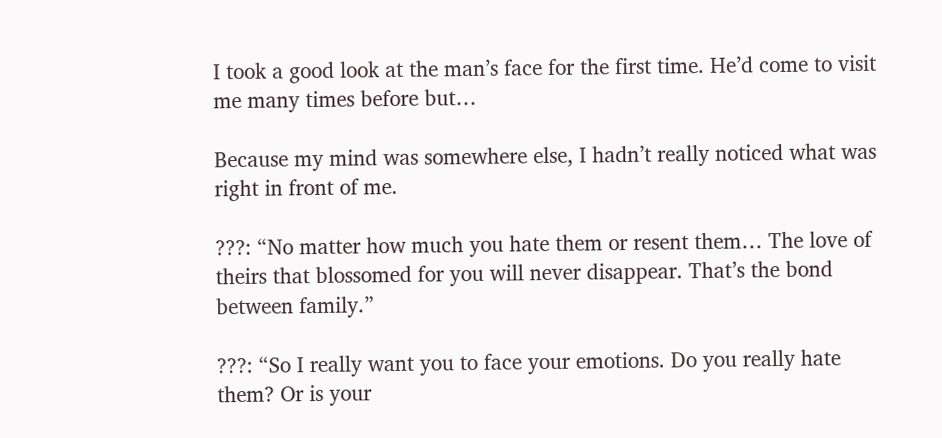I took a good look at the man’s face for the first time. He’d come to visit me many times before but…

Because my mind was somewhere else, I hadn’t really noticed what was right in front of me.

???: “No matter how much you hate them or resent them… The love of theirs that blossomed for you will never disappear. That’s the bond between family.”

???: “So I really want you to face your emotions. Do you really hate them? Or is your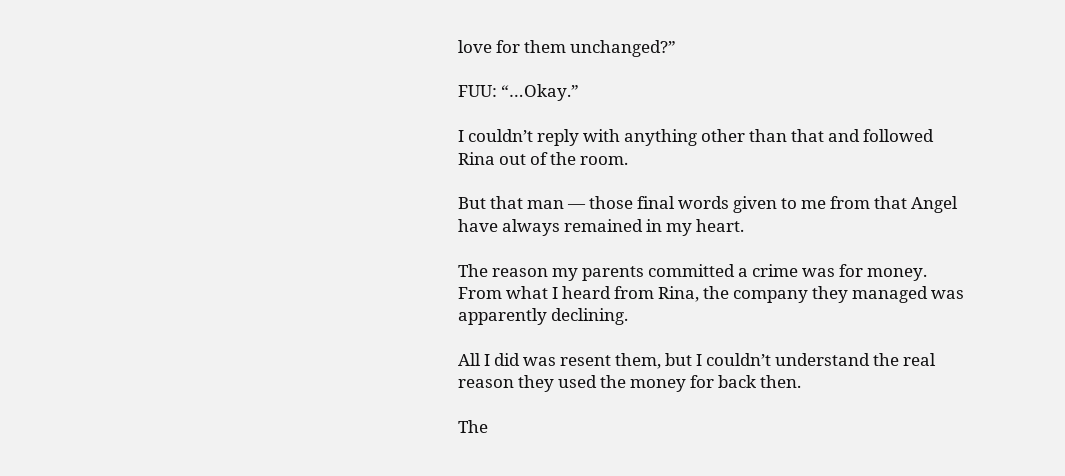love for them unchanged?”

FUU: “…Okay.”

I couldn’t reply with anything other than that and followed Rina out of the room.

But that man — those final words given to me from that Angel have always remained in my heart.

The reason my parents committed a crime was for money. From what I heard from Rina, the company they managed was apparently declining.

All I did was resent them, but I couldn’t understand the real reason they used the money for back then.

The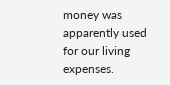money was apparently used for our living expenses.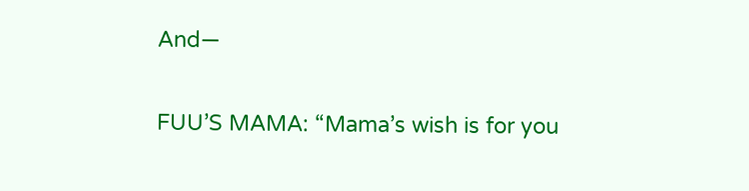And—

FUU’S MAMA: “Mama’s wish is for you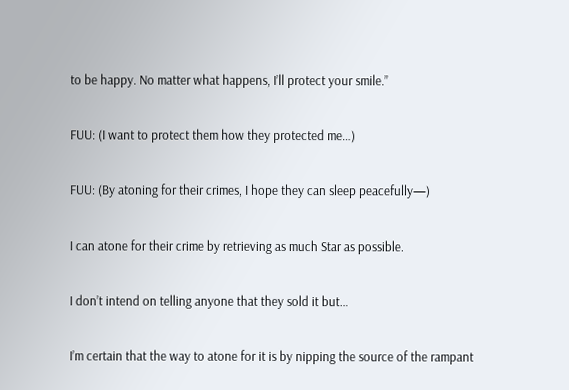to be happy. No matter what happens, I’ll protect your smile.”

FUU: (I want to protect them how they protected me…)

FUU: (By atoning for their crimes, I hope they can sleep peacefully—)

I can atone for their crime by retrieving as much Star as possible.

I don’t intend on telling anyone that they sold it but…

I’m certain that the way to atone for it is by nipping the source of the rampant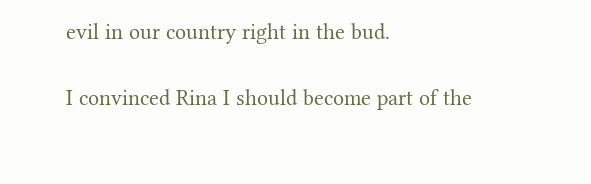evil in our country right in the bud.

I convinced Rina I should become part of the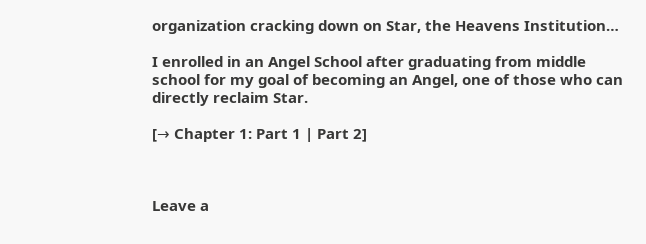organization cracking down on Star, the Heavens Institution…

I enrolled in an Angel School after graduating from middle school for my goal of becoming an Angel, one of those who can directly reclaim Star.

[→ Chapter 1: Part 1 | Part 2]



Leave a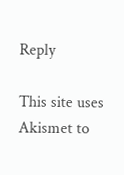Reply

This site uses Akismet to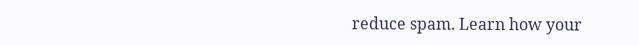reduce spam. Learn how your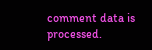comment data is processed.